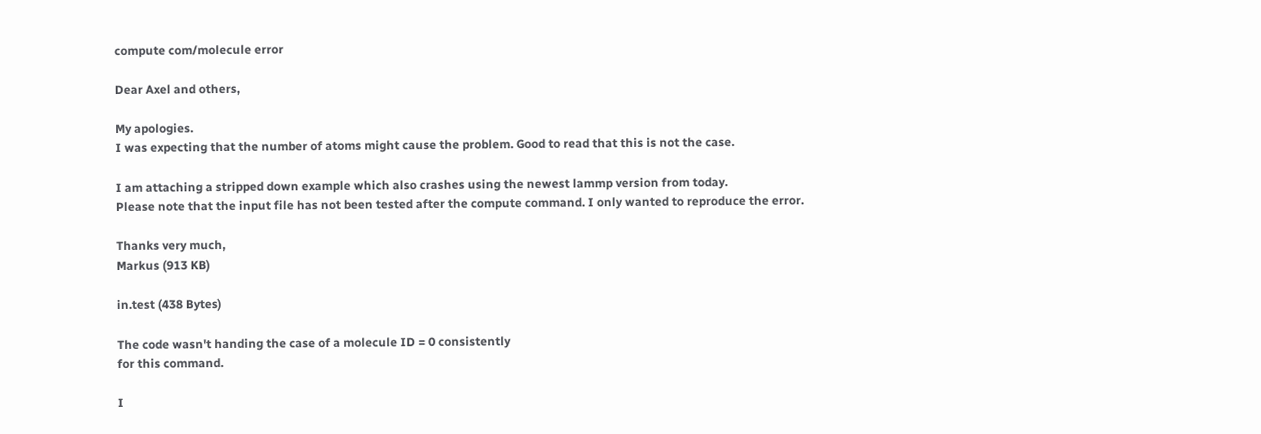compute com/molecule error

Dear Axel and others,

My apologies.
I was expecting that the number of atoms might cause the problem. Good to read that this is not the case.

I am attaching a stripped down example which also crashes using the newest lammp version from today.
Please note that the input file has not been tested after the compute command. I only wanted to reproduce the error.

Thanks very much,
Markus (913 KB)

in.test (438 Bytes)

The code wasn't handing the case of a molecule ID = 0 consistently
for this command.

I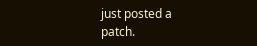just posted a patch.